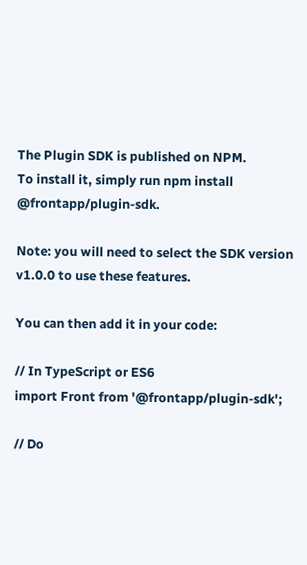The Plugin SDK is published on NPM.
To install it, simply run npm install @frontapp/plugin-sdk.

Note: you will need to select the SDK version v1.0.0 to use these features.

You can then add it in your code:

// In TypeScript or ES6
import Front from '@frontapp/plugin-sdk';

// Do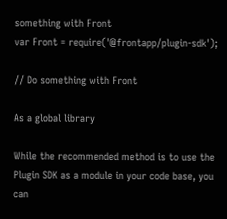something with Front
var Front = require('@frontapp/plugin-sdk');

// Do something with Front

As a global library

While the recommended method is to use the Plugin SDK as a module in your code base, you can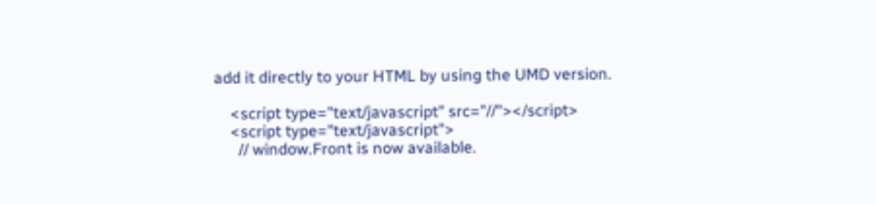add it directly to your HTML by using the UMD version.

    <script type="text/javascript" src="//"></script>
    <script type="text/javascript">
      // window.Front is now available.